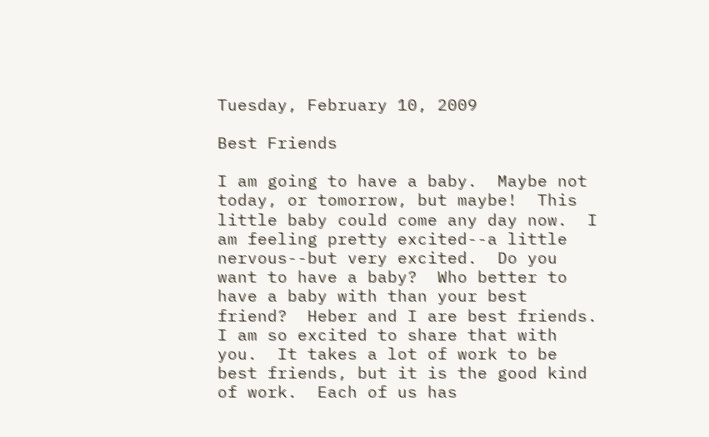Tuesday, February 10, 2009

Best Friends

I am going to have a baby.  Maybe not today, or tomorrow, but maybe!  This little baby could come any day now.  I am feeling pretty excited--a little nervous--but very excited.  Do you want to have a baby?  Who better to have a baby with than your best friend?  Heber and I are best friends.  I am so excited to share that with you.  It takes a lot of work to be best friends, but it is the good kind of work.  Each of us has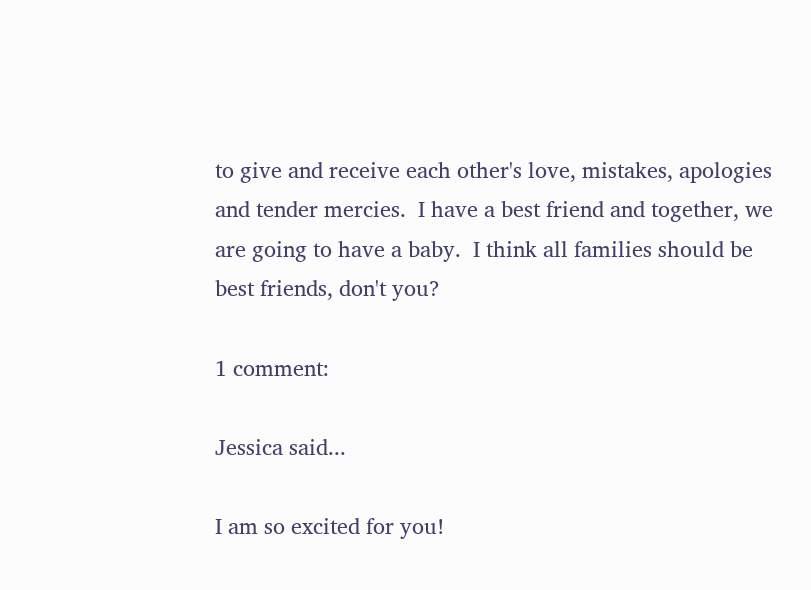to give and receive each other's love, mistakes, apologies and tender mercies.  I have a best friend and together, we are going to have a baby.  I think all families should be best friends, don't you?

1 comment:

Jessica said...

I am so excited for you!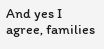And yes I agree, families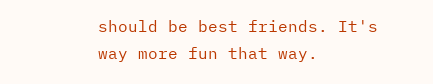should be best friends. It's way more fun that way.